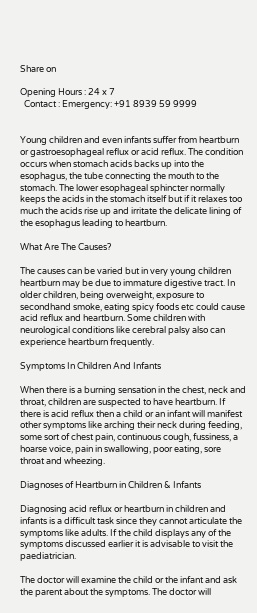Share on

Opening Hours : 24 x 7
  Contact : Emergency: +91 8939 59 9999


Young children and even infants suffer from heartburn or gastroesophageal reflux or acid reflux. The condition occurs when stomach acids backs up into the esophagus, the tube connecting the mouth to the stomach. The lower esophageal sphincter normally keeps the acids in the stomach itself but if it relaxes too much the acids rise up and irritate the delicate lining of the esophagus leading to heartburn.

What Are The Causes?

The causes can be varied but in very young children heartburn may be due to immature digestive tract. In older children, being overweight, exposure to secondhand smoke, eating spicy foods etc could cause acid reflux and heartburn. Some children with neurological conditions like cerebral palsy also can experience heartburn frequently.

Symptoms In Children And Infants

When there is a burning sensation in the chest, neck and throat, children are suspected to have heartburn. If there is acid reflux then a child or an infant will manifest other symptoms like arching their neck during feeding, some sort of chest pain, continuous cough, fussiness, a hoarse voice, pain in swallowing, poor eating, sore throat and wheezing.

Diagnoses of Heartburn in Children & Infants

Diagnosing acid reflux or heartburn in children and infants is a difficult task since they cannot articulate the symptoms like adults. If the child displays any of the symptoms discussed earlier it is advisable to visit the paediatrician.

The doctor will examine the child or the infant and ask the parent about the symptoms. The doctor will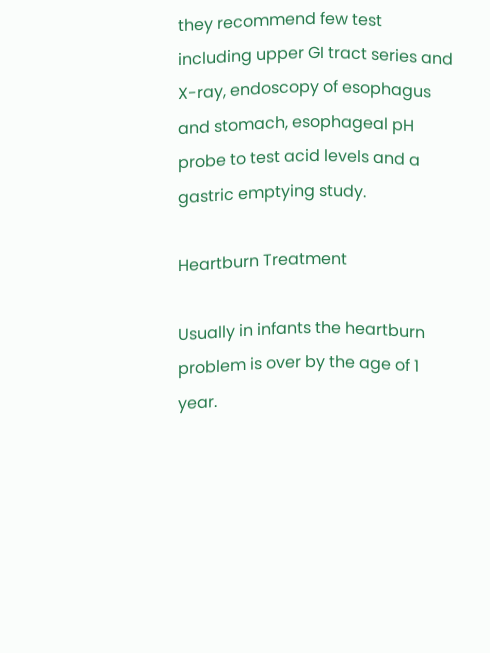they recommend few test including upper GI tract series and X-ray, endoscopy of esophagus and stomach, esophageal pH probe to test acid levels and a gastric emptying study.

Heartburn Treatment

Usually in infants the heartburn problem is over by the age of 1 year.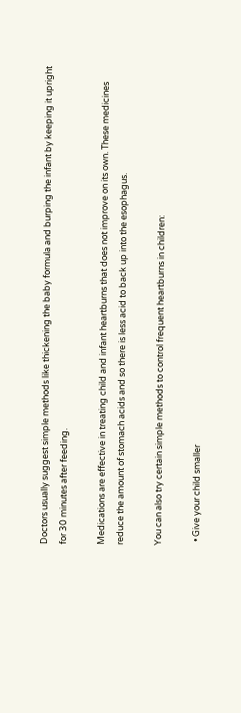Doctors usually suggest simple methods like thickening the baby formula and burping the infant by keeping it upright for 30 minutes after feeding.

Medications are effective in treating child and infant heartburns that does not improve on its own. These medicines reduce the amount of stomach acids and so there is less acid to back up into the esophagus.

You can also try certain simple methods to control frequent heartburns in children:

  • Give your child smaller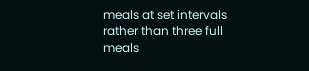meals at set intervals rather than three full meals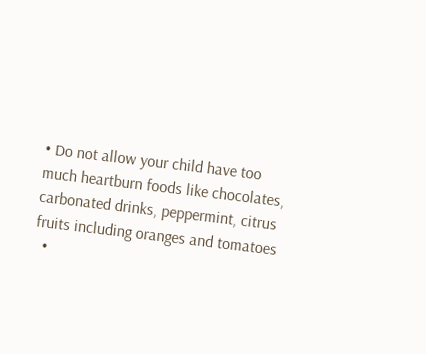• Do not allow your child have too much heartburn foods like chocolates, carbonated drinks, peppermint, citrus fruits including oranges and tomatoes
  •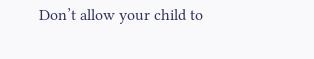Don’t allow your child to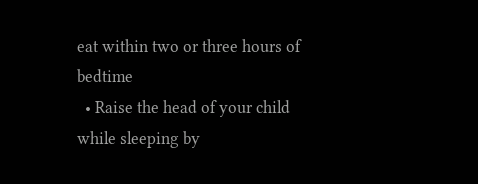eat within two or three hours of bedtime
  • Raise the head of your child while sleeping by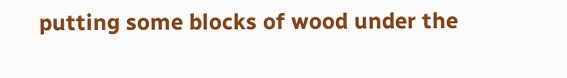putting some blocks of wood under the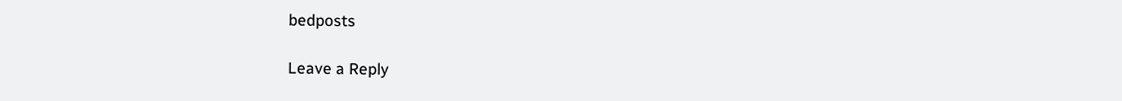bedposts

Leave a Reply